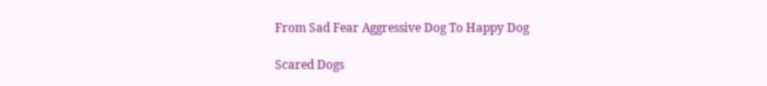From Sad Fear Aggressive Dog To Happy Dog

Scared Dogs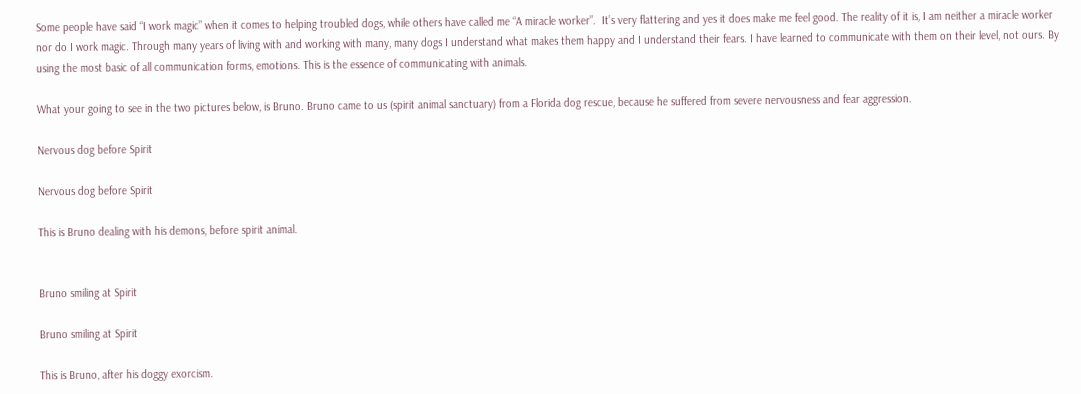Some people have said “I work magic” when it comes to helping troubled dogs, while others have called me “A miracle worker”.  It’s very flattering and yes it does make me feel good. The reality of it is, I am neither a miracle worker nor do I work magic. Through many years of living with and working with many, many dogs I understand what makes them happy and I understand their fears. I have learned to communicate with them on their level, not ours. By using the most basic of all communication forms, emotions. This is the essence of communicating with animals.

What your going to see in the two pictures below, is Bruno. Bruno came to us (spirit animal sanctuary) from a Florida dog rescue, because he suffered from severe nervousness and fear aggression.

Nervous dog before Spirit

Nervous dog before Spirit

This is Bruno dealing with his demons, before spirit animal.


Bruno smiling at Spirit

Bruno smiling at Spirit

This is Bruno, after his doggy exorcism.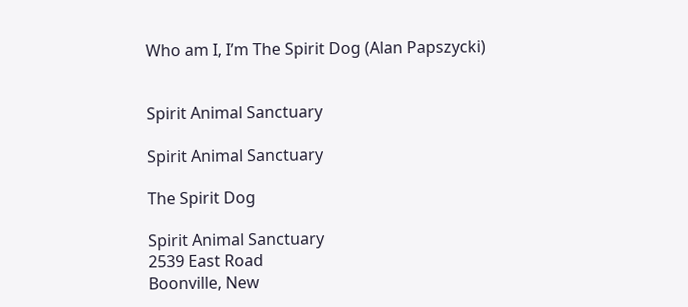Who am I, I’m The Spirit Dog (Alan Papszycki)


Spirit Animal Sanctuary

Spirit Animal Sanctuary

The Spirit Dog

Spirit Animal Sanctuary
2539 East Road
Boonville, New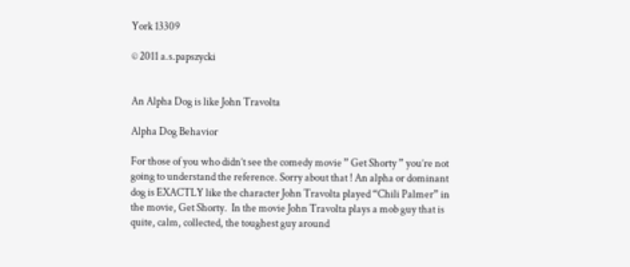York 13309

© 2011 a.s.papszycki


An Alpha Dog is like John Travolta

Alpha Dog Behavior

For those of you who didn’t see the comedy movie ” Get Shorty ” you’re not going to understand the reference. Sorry about that ! An alpha or dominant dog is EXACTLY like the character John Travolta played “Chili Palmer” in the movie, Get Shorty.  In the movie John Travolta plays a mob guy that is quite, calm, collected, the toughest guy around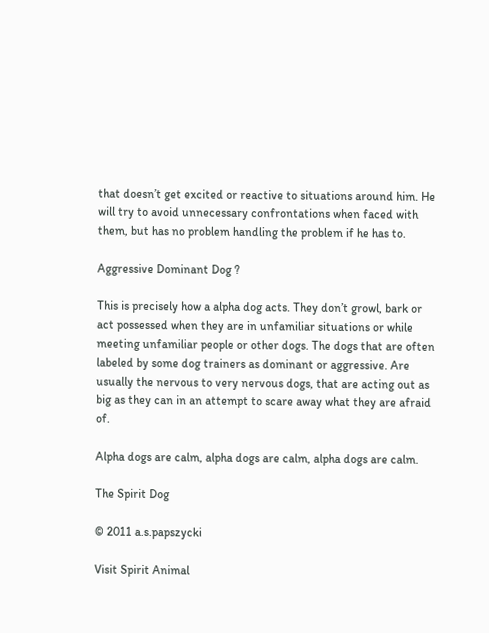that doesn’t get excited or reactive to situations around him. He will try to avoid unnecessary confrontations when faced with them, but has no problem handling the problem if he has to.

Aggressive Dominant Dog ?

This is precisely how a alpha dog acts. They don’t growl, bark or act possessed when they are in unfamiliar situations or while meeting unfamiliar people or other dogs. The dogs that are often labeled by some dog trainers as dominant or aggressive. Are usually the nervous to very nervous dogs, that are acting out as big as they can in an attempt to scare away what they are afraid of.

Alpha dogs are calm, alpha dogs are calm, alpha dogs are calm.

The Spirit Dog

© 2011 a.s.papszycki

Visit Spirit Animal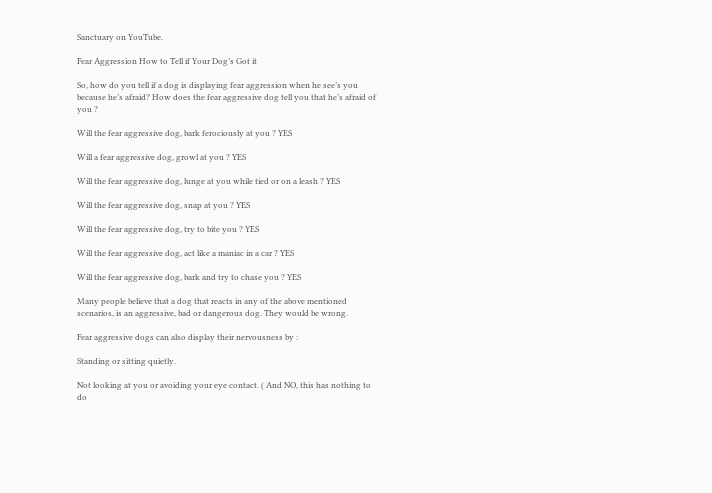Sanctuary on YouTube.

Fear Aggression How to Tell if Your Dog’s Got it

So, how do you tell if a dog is displaying fear aggression when he see’s you because he’s afraid? How does the fear aggressive dog tell you that he’s afraid of you ?

Will the fear aggressive dog, bark ferociously at you ? YES

Will a fear aggressive dog, growl at you ? YES

Will the fear aggressive dog, lunge at you while tied or on a leash ? YES

Will the fear aggressive dog, snap at you ? YES

Will the fear aggressive dog, try to bite you ? YES

Will the fear aggressive dog, act like a maniac in a car ? YES

Will the fear aggressive dog, bark and try to chase you ? YES

Many people believe that a dog that reacts in any of the above mentioned scenarios, is an aggressive, bad or dangerous dog. They would be wrong.

Fear aggressive dogs can also display their nervousness by :

Standing or sitting quietly.

Not looking at you or avoiding your eye contact. ( And NO, this has nothing to do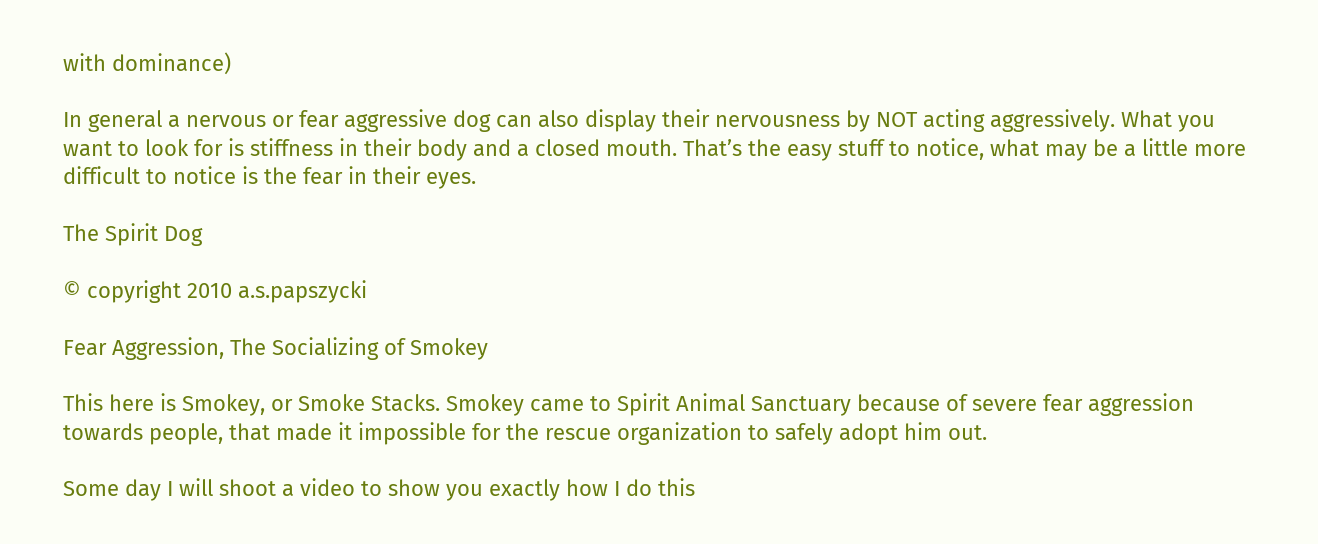with dominance)

In general a nervous or fear aggressive dog can also display their nervousness by NOT acting aggressively. What you want to look for is stiffness in their body and a closed mouth. That’s the easy stuff to notice, what may be a little more difficult to notice is the fear in their eyes.

The Spirit Dog

© copyright 2010 a.s.papszycki

Fear Aggression, The Socializing of Smokey

This here is Smokey, or Smoke Stacks. Smokey came to Spirit Animal Sanctuary because of severe fear aggression towards people, that made it impossible for the rescue organization to safely adopt him out.

Some day I will shoot a video to show you exactly how I do this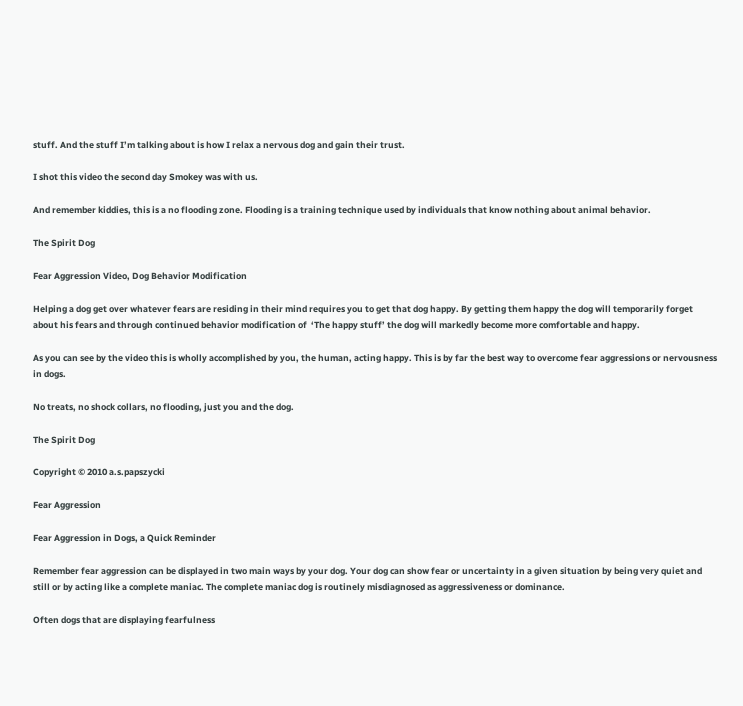stuff. And the stuff I’m talking about is how I relax a nervous dog and gain their trust.

I shot this video the second day Smokey was with us.

And remember kiddies, this is a no flooding zone. Flooding is a training technique used by individuals that know nothing about animal behavior.

The Spirit Dog

Fear Aggression Video, Dog Behavior Modification

Helping a dog get over whatever fears are residing in their mind requires you to get that dog happy. By getting them happy the dog will temporarily forget about his fears and through continued behavior modification of  ‘The happy stuff’ the dog will markedly become more comfortable and happy.

As you can see by the video this is wholly accomplished by you, the human, acting happy. This is by far the best way to overcome fear aggressions or nervousness in dogs.

No treats, no shock collars, no flooding, just you and the dog.

The Spirit Dog

Copyright © 2010 a.s.papszycki

Fear Aggression

Fear Aggression in Dogs, a Quick Reminder

Remember fear aggression can be displayed in two main ways by your dog. Your dog can show fear or uncertainty in a given situation by being very quiet and still or by acting like a complete maniac. The complete maniac dog is routinely misdiagnosed as aggressiveness or dominance.

Often dogs that are displaying fearfulness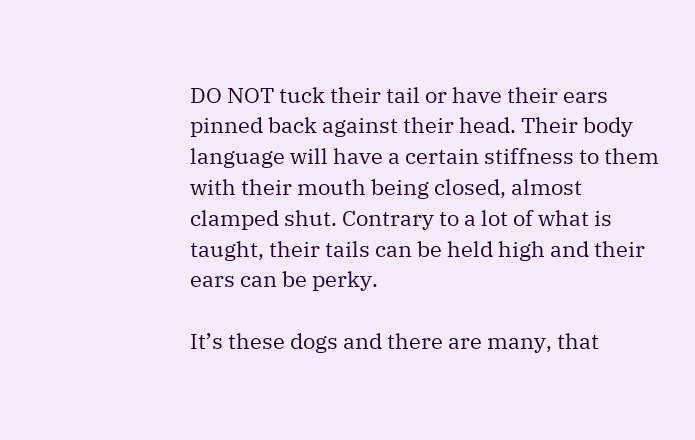DO NOT tuck their tail or have their ears pinned back against their head. Their body language will have a certain stiffness to them with their mouth being closed, almost clamped shut. Contrary to a lot of what is taught, their tails can be held high and their ears can be perky.

It’s these dogs and there are many, that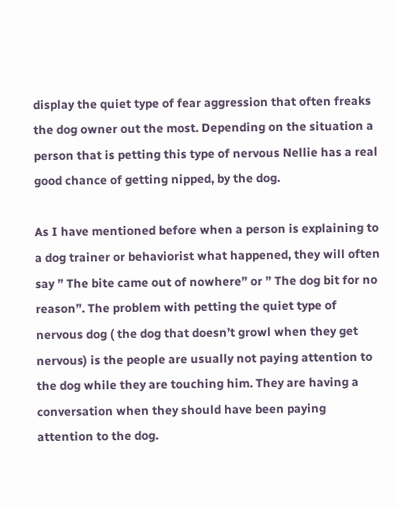display the quiet type of fear aggression that often freaks the dog owner out the most. Depending on the situation a person that is petting this type of nervous Nellie has a real good chance of getting nipped, by the dog.

As I have mentioned before when a person is explaining to a dog trainer or behaviorist what happened, they will often say ” The bite came out of nowhere” or ” The dog bit for no reason”. The problem with petting the quiet type of nervous dog ( the dog that doesn’t growl when they get nervous) is the people are usually not paying attention to the dog while they are touching him. They are having a conversation when they should have been paying attention to the dog.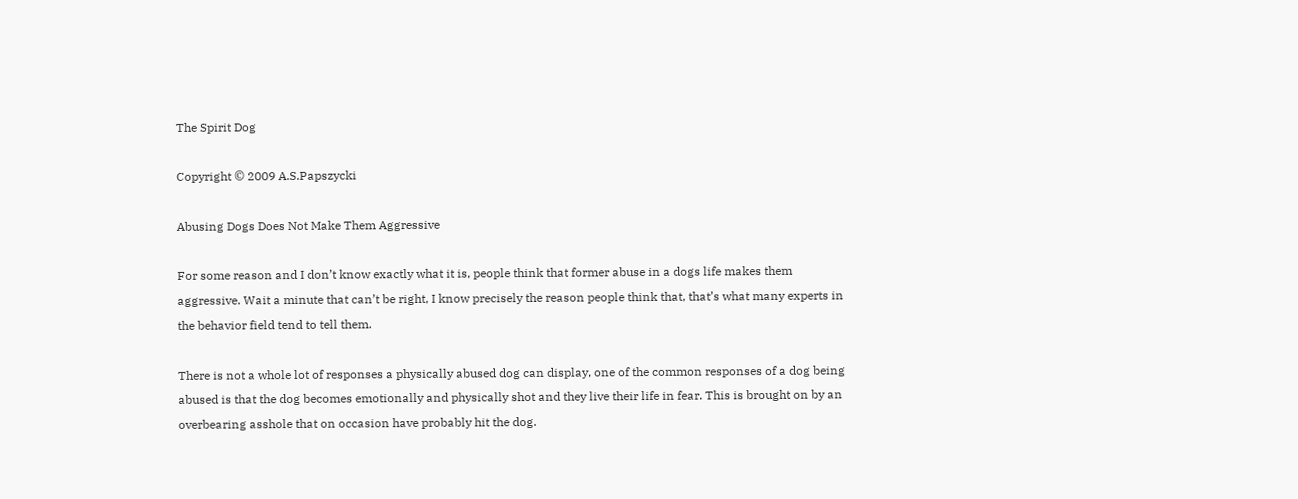The Spirit Dog

Copyright © 2009 A.S.Papszycki

Abusing Dogs Does Not Make Them Aggressive

For some reason and I don’t know exactly what it is, people think that former abuse in a dogs life makes them aggressive. Wait a minute that can’t be right, I know precisely the reason people think that, that’s what many experts in the behavior field tend to tell them.

There is not a whole lot of responses a physically abused dog can display, one of the common responses of a dog being abused is that the dog becomes emotionally and physically shot and they live their life in fear. This is brought on by an overbearing asshole that on occasion have probably hit the dog.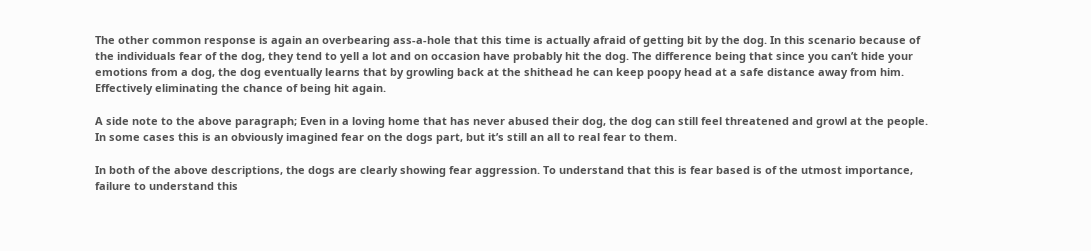The other common response is again an overbearing ass-a-hole that this time is actually afraid of getting bit by the dog. In this scenario because of the individuals fear of the dog, they tend to yell a lot and on occasion have probably hit the dog. The difference being that since you can’t hide your emotions from a dog, the dog eventually learns that by growling back at the shithead he can keep poopy head at a safe distance away from him. Effectively eliminating the chance of being hit again.

A side note to the above paragraph; Even in a loving home that has never abused their dog, the dog can still feel threatened and growl at the people. In some cases this is an obviously imagined fear on the dogs part, but it’s still an all to real fear to them.

In both of the above descriptions, the dogs are clearly showing fear aggression. To understand that this is fear based is of the utmost importance, failure to understand this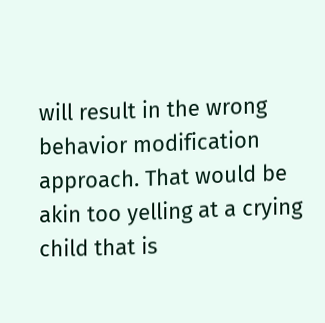will result in the wrong behavior modification approach. That would be akin too yelling at a crying child that is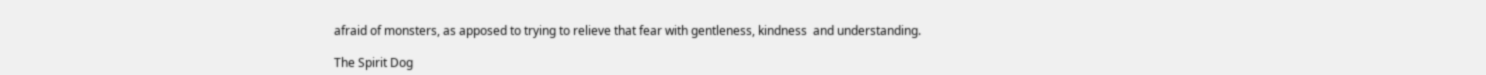afraid of monsters, as apposed to trying to relieve that fear with gentleness, kindness  and understanding.

The Spirit Dog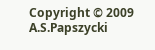Copyright © 2009 A.S.Papszycki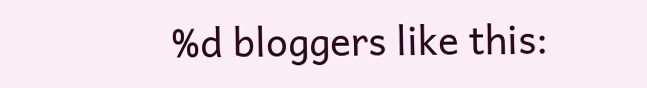%d bloggers like this: